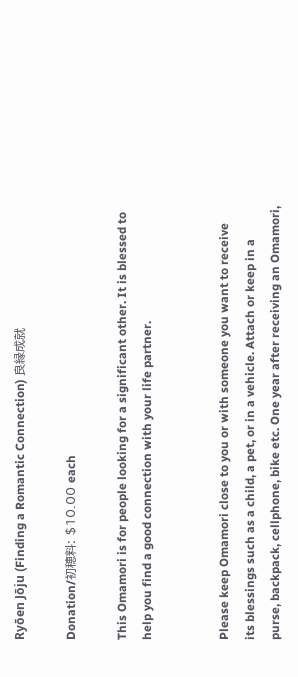Ryōen Jōju (Finding a Romantic Connection) 良縁成就

Donation/初穂料: $10.00 each

This Omamori is for people looking for a significant other. It is blessed to help you find a good connection with your life partner.


Please keep Omamori close to you or with someone you want to receive its blessings such as a child, a pet, or in a vehicle. Attach or keep in a purse, backpack, cellphone, bike etc. One year after receiving an Omamori,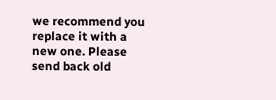we recommend you replace it with a new one. Please send back old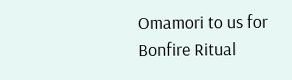Omamori to us for Bonfire Ritual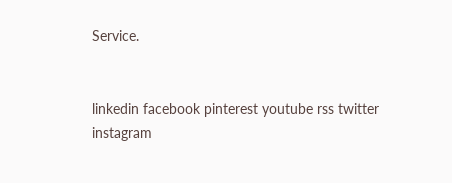Service.


linkedin facebook pinterest youtube rss twitter instagram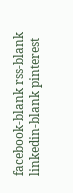facebook-blank rss-blank linkedin-blank pinterest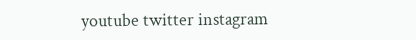youtube twitter instagram